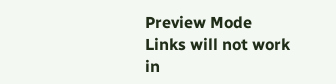Preview Mode Links will not work in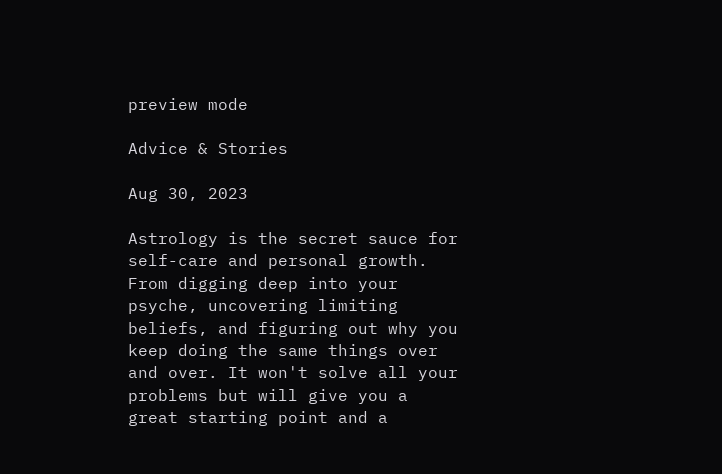preview mode

Advice & Stories

Aug 30, 2023

Astrology is the secret sauce for self-care and personal growth. From digging deep into your psyche, uncovering limiting beliefs, and figuring out why you keep doing the same things over and over. It won't solve all your problems but will give you a great starting point and a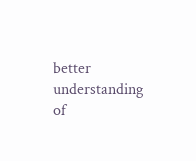better understanding of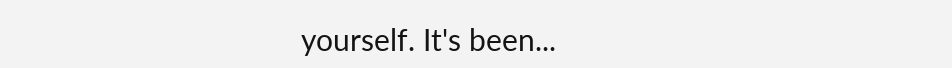yourself. It's been...